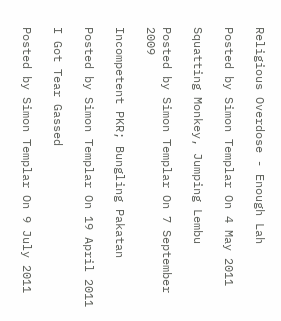Religious Overdose - Enough Lah

Posted by Simon Templar On 4 May 2011

Squatting Monkey, Jumping Lembu

Posted by Simon Templar On 7 September 2009

Incompetent PKR; Bungling Pakatan

Posted by Simon Templar On 19 April 2011

I Got Tear Gassed

Posted by Simon Templar On 9 July 2011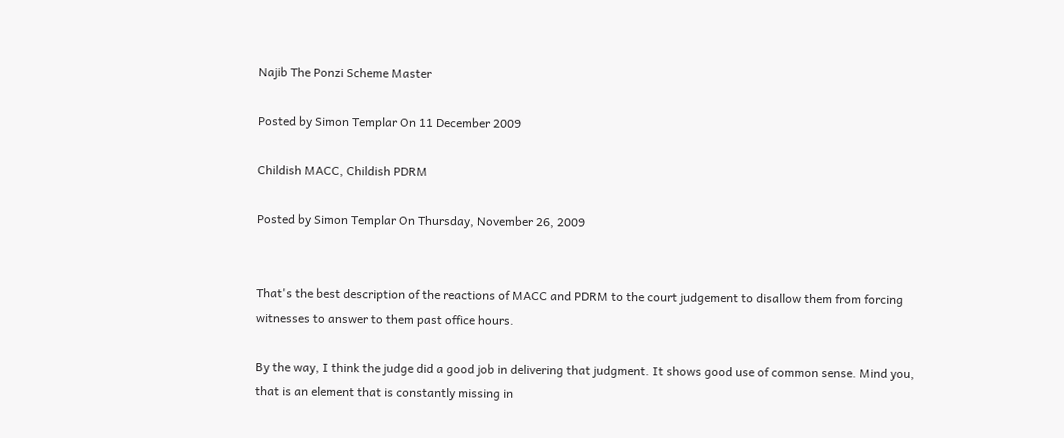Najib The Ponzi Scheme Master

Posted by Simon Templar On 11 December 2009

Childish MACC, Childish PDRM

Posted by Simon Templar On Thursday, November 26, 2009


That's the best description of the reactions of MACC and PDRM to the court judgement to disallow them from forcing witnesses to answer to them past office hours.

By the way, I think the judge did a good job in delivering that judgment. It shows good use of common sense. Mind you, that is an element that is constantly missing in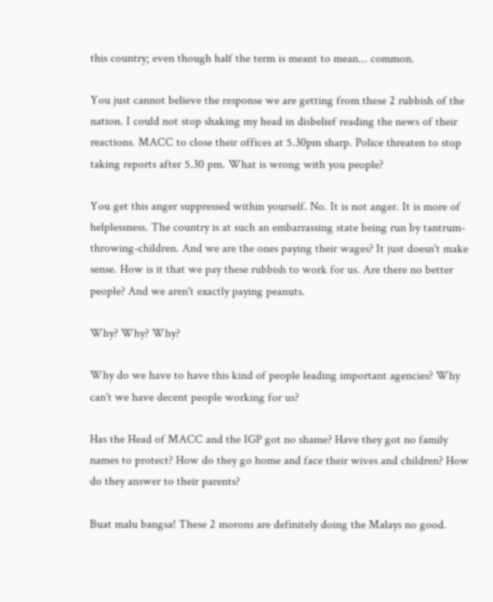this country; even though half the term is meant to mean... common.

You just cannot believe the response we are getting from these 2 rubbish of the nation. I could not stop shaking my head in disbelief reading the news of their reactions. MACC to close their offices at 5.30pm sharp. Police threaten to stop taking reports after 5.30 pm. What is wrong with you people?

You get this anger suppressed within yourself. No. It is not anger. It is more of helplessness. The country is at such an embarrassing state being run by tantrum-throwing-children. And we are the ones paying their wages? It just doesn't make sense. How is it that we pay these rubbish to work for us. Are there no better people? And we aren't exactly paying peanuts.

Why? Why? Why?

Why do we have to have this kind of people leading important agencies? Why can't we have decent people working for us?

Has the Head of MACC and the IGP got no shame? Have they got no family names to protect? How do they go home and face their wives and children? How do they answer to their parents?

Buat malu bangsa! These 2 morons are definitely doing the Malays no good.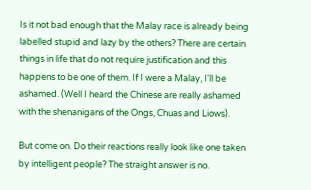Is it not bad enough that the Malay race is already being labelled stupid and lazy by the others? There are certain things in life that do not require justification and this happens to be one of them. If I were a Malay, I'll be ashamed. (Well I heard the Chinese are really ashamed with the shenanigans of the Ongs, Chuas and Liows).

But come on. Do their reactions really look like one taken by intelligent people? The straight answer is no.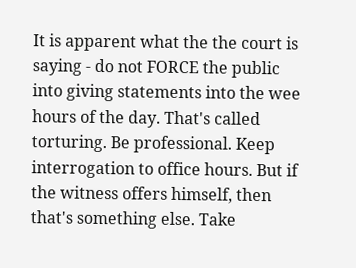It is apparent what the the court is saying - do not FORCE the public into giving statements into the wee hours of the day. That's called torturing. Be professional. Keep interrogation to office hours. But if the witness offers himself, then that's something else. Take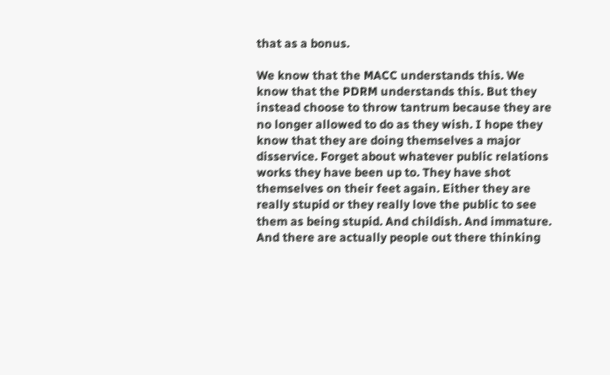that as a bonus.

We know that the MACC understands this. We know that the PDRM understands this. But they instead choose to throw tantrum because they are no longer allowed to do as they wish. I hope they know that they are doing themselves a major disservice. Forget about whatever public relations works they have been up to. They have shot themselves on their feet again. Either they are really stupid or they really love the public to see them as being stupid. And childish. And immature. And there are actually people out there thinking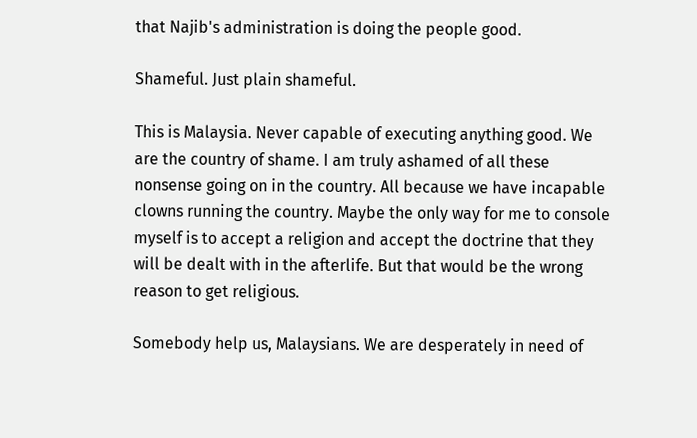that Najib's administration is doing the people good.

Shameful. Just plain shameful.

This is Malaysia. Never capable of executing anything good. We are the country of shame. I am truly ashamed of all these nonsense going on in the country. All because we have incapable clowns running the country. Maybe the only way for me to console myself is to accept a religion and accept the doctrine that they will be dealt with in the afterlife. But that would be the wrong reason to get religious.

Somebody help us, Malaysians. We are desperately in need of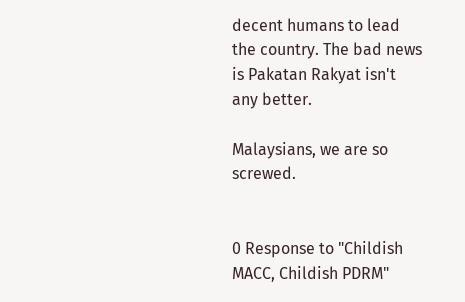decent humans to lead the country. The bad news is Pakatan Rakyat isn't any better.

Malaysians, we are so screwed.


0 Response to "Childish MACC, Childish PDRM"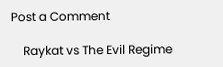Post a Comment

    Raykat vs The Evil Regime